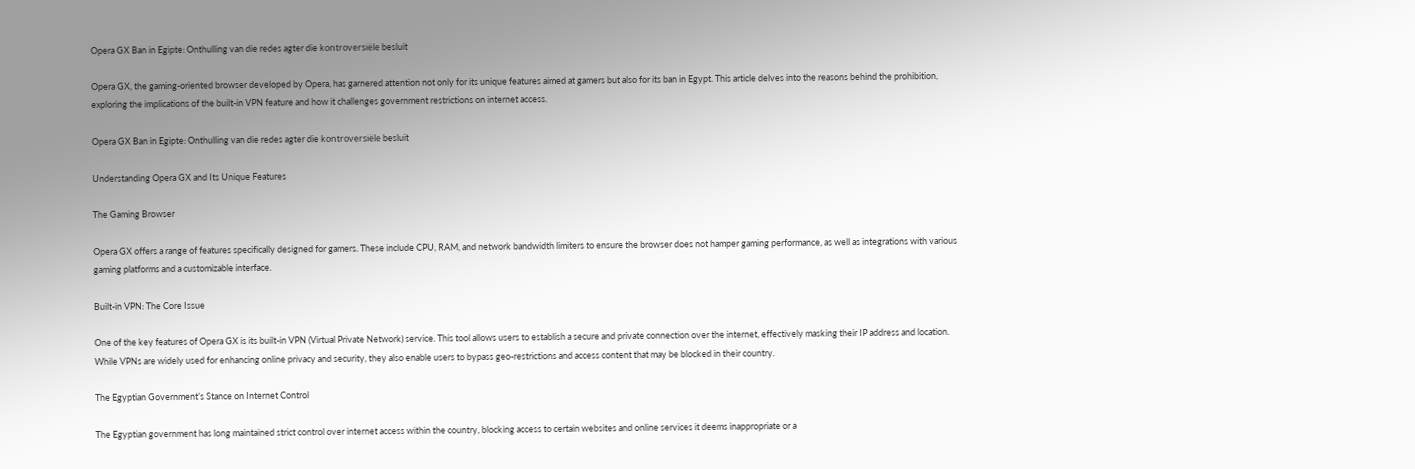Opera GX Ban in Egipte: Onthulling van die redes agter die kontroversiële besluit

Opera GX, the gaming-oriented browser developed by Opera, has garnered attention not only for its unique features aimed at gamers but also for its ban in Egypt. This article delves into the reasons behind the prohibition, exploring the implications of the built-in VPN feature and how it challenges government restrictions on internet access.

Opera GX Ban in Egipte: Onthulling van die redes agter die kontroversiële besluit

Understanding Opera GX and Its Unique Features

The Gaming Browser

Opera GX offers a range of features specifically designed for gamers. These include CPU, RAM, and network bandwidth limiters to ensure the browser does not hamper gaming performance, as well as integrations with various gaming platforms and a customizable interface.

Built-in VPN: The Core Issue

One of the key features of Opera GX is its built-in VPN (Virtual Private Network) service. This tool allows users to establish a secure and private connection over the internet, effectively masking their IP address and location. While VPNs are widely used for enhancing online privacy and security, they also enable users to bypass geo-restrictions and access content that may be blocked in their country.

The Egyptian Government’s Stance on Internet Control

The Egyptian government has long maintained strict control over internet access within the country, blocking access to certain websites and online services it deems inappropriate or a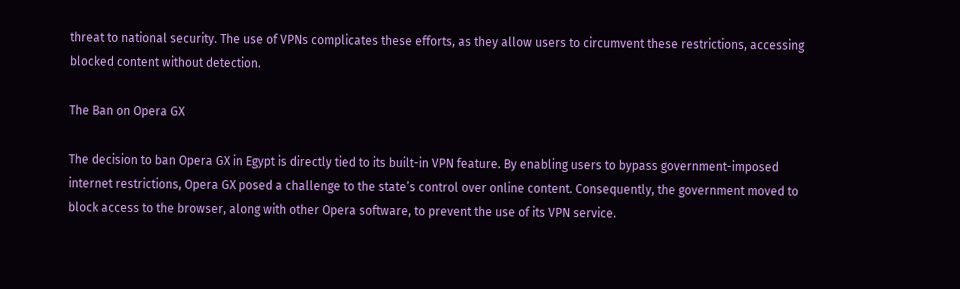threat to national security. The use of VPNs complicates these efforts, as they allow users to circumvent these restrictions, accessing blocked content without detection.

The Ban on Opera GX

The decision to ban Opera GX in Egypt is directly tied to its built-in VPN feature. By enabling users to bypass government-imposed internet restrictions, Opera GX posed a challenge to the state’s control over online content. Consequently, the government moved to block access to the browser, along with other Opera software, to prevent the use of its VPN service.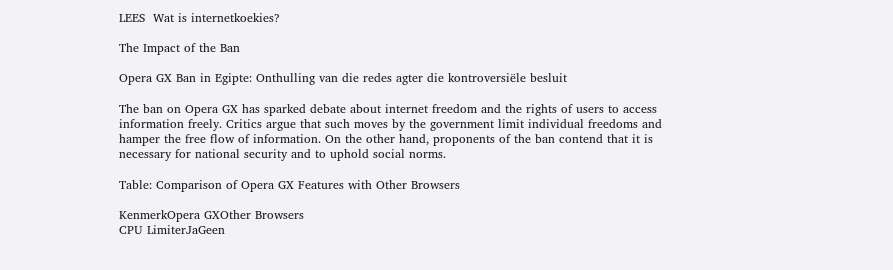LEES  Wat is internetkoekies?

The Impact of the Ban

Opera GX Ban in Egipte: Onthulling van die redes agter die kontroversiële besluit

The ban on Opera GX has sparked debate about internet freedom and the rights of users to access information freely. Critics argue that such moves by the government limit individual freedoms and hamper the free flow of information. On the other hand, proponents of the ban contend that it is necessary for national security and to uphold social norms.

Table: Comparison of Opera GX Features with Other Browsers

KenmerkOpera GXOther Browsers
CPU LimiterJaGeen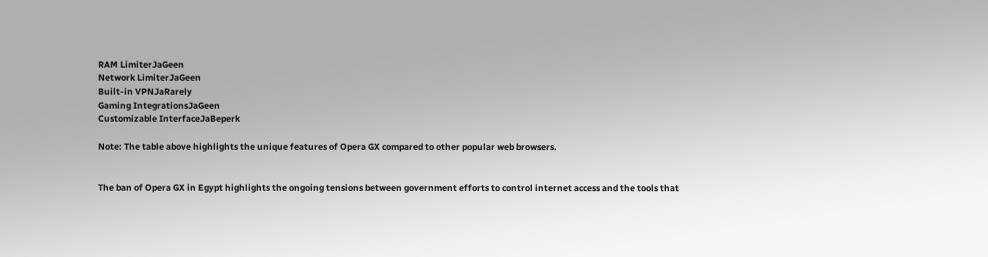RAM LimiterJaGeen
Network LimiterJaGeen
Built-in VPNJaRarely
Gaming IntegrationsJaGeen
Customizable InterfaceJaBeperk

Note: The table above highlights the unique features of Opera GX compared to other popular web browsers.


The ban of Opera GX in Egypt highlights the ongoing tensions between government efforts to control internet access and the tools that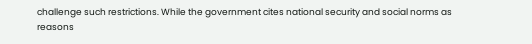challenge such restrictions. While the government cites national security and social norms as reasons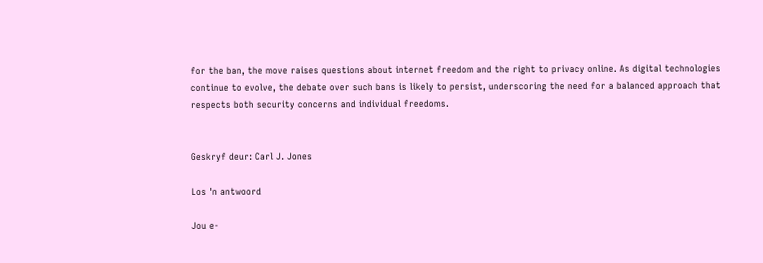for the ban, the move raises questions about internet freedom and the right to privacy online. As digital technologies continue to evolve, the debate over such bans is likely to persist, underscoring the need for a balanced approach that respects both security concerns and individual freedoms.


Geskryf deur: Carl J. Jones

Los 'n antwoord

Jou e-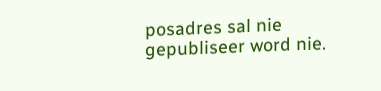posadres sal nie gepubliseer word nie.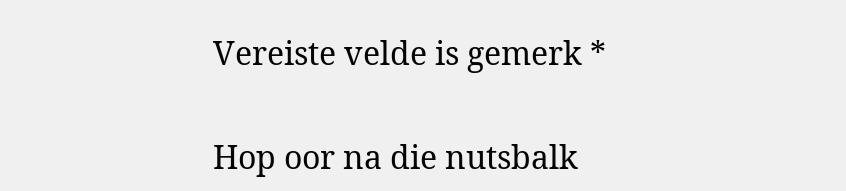Vereiste velde is gemerk *

Hop oor na die nutsbalk